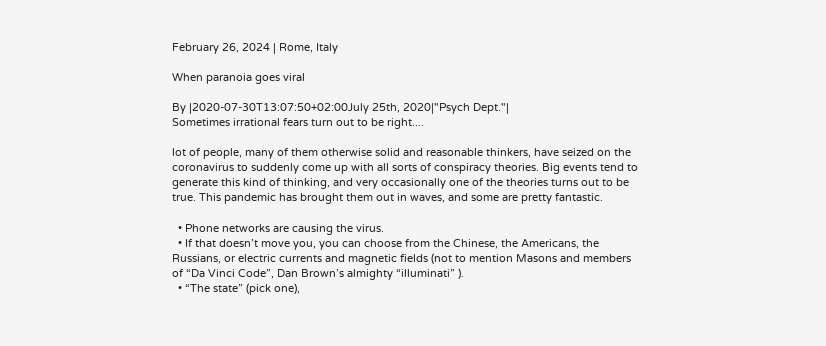February 26, 2024 | Rome, Italy

When paranoia goes viral

By |2020-07-30T13:07:50+02:00July 25th, 2020|"Psych Dept."|
Sometimes irrational fears turn out to be right....

lot of people, many of them otherwise solid and reasonable thinkers, have seized on the coronavirus to suddenly come up with all sorts of conspiracy theories. Big events tend to generate this kind of thinking, and very occasionally one of the theories turns out to be true. This pandemic has brought them out in waves, and some are pretty fantastic.

  • Phone networks are causing the virus.
  • If that doesn’t move you, you can choose from the Chinese, the Americans, the Russians, or electric currents and magnetic fields (not to mention Masons and members of “Da Vinci Code”, Dan Brown’s almighty “illuminati” ).
  • “The state” (pick one),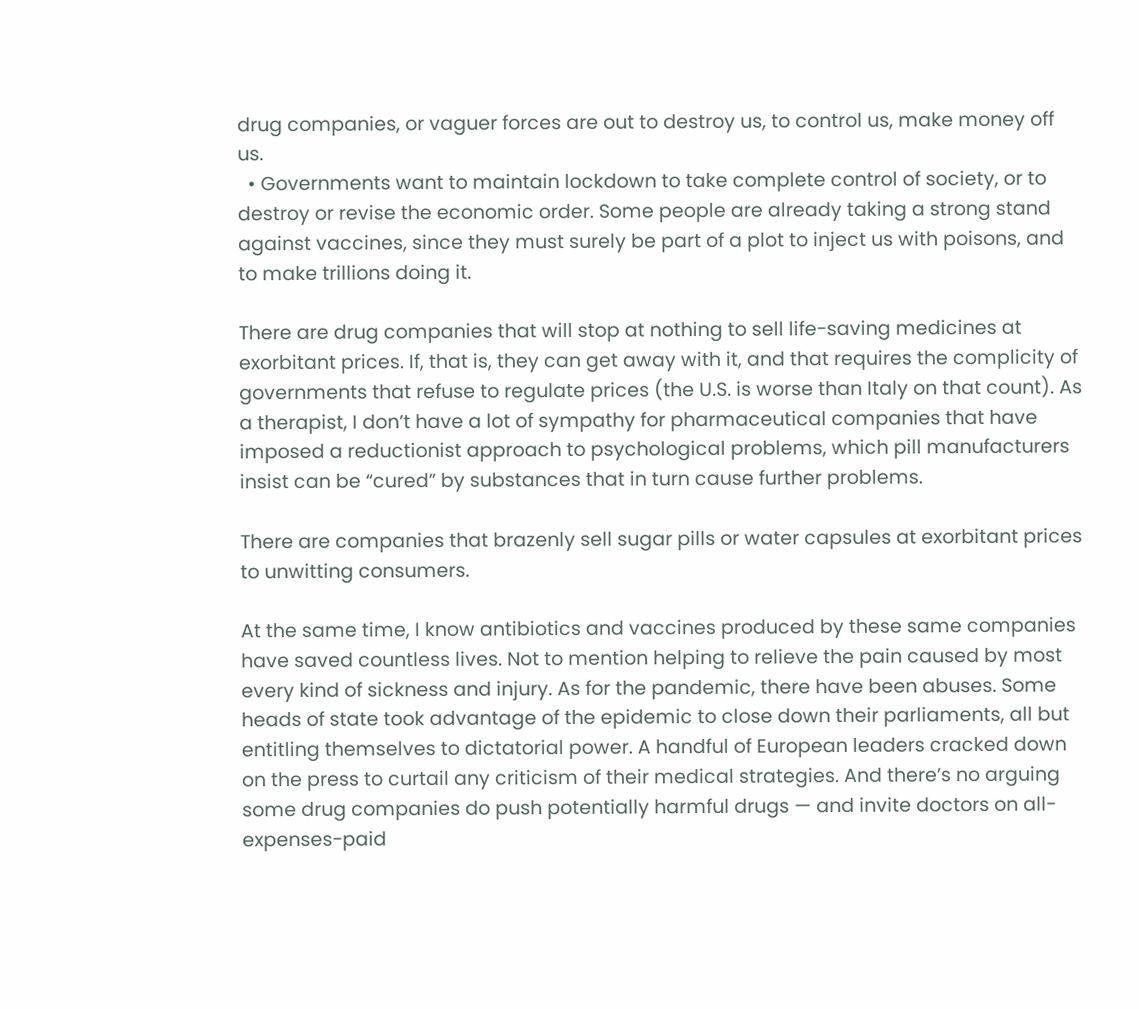drug companies, or vaguer forces are out to destroy us, to control us, make money off us.
  • Governments want to maintain lockdown to take complete control of society, or to destroy or revise the economic order. Some people are already taking a strong stand against vaccines, since they must surely be part of a plot to inject us with poisons, and to make trillions doing it.

There are drug companies that will stop at nothing to sell life-saving medicines at exorbitant prices. If, that is, they can get away with it, and that requires the complicity of governments that refuse to regulate prices (the U.S. is worse than Italy on that count). As a therapist, I don’t have a lot of sympathy for pharmaceutical companies that have imposed a reductionist approach to psychological problems, which pill manufacturers insist can be “cured” by substances that in turn cause further problems.

There are companies that brazenly sell sugar pills or water capsules at exorbitant prices to unwitting consumers.

At the same time, I know antibiotics and vaccines produced by these same companies have saved countless lives. Not to mention helping to relieve the pain caused by most every kind of sickness and injury. As for the pandemic, there have been abuses. Some heads of state took advantage of the epidemic to close down their parliaments, all but entitling themselves to dictatorial power. A handful of European leaders cracked down on the press to curtail any criticism of their medical strategies. And there’s no arguing some drug companies do push potentially harmful drugs — and invite doctors on all-expenses-paid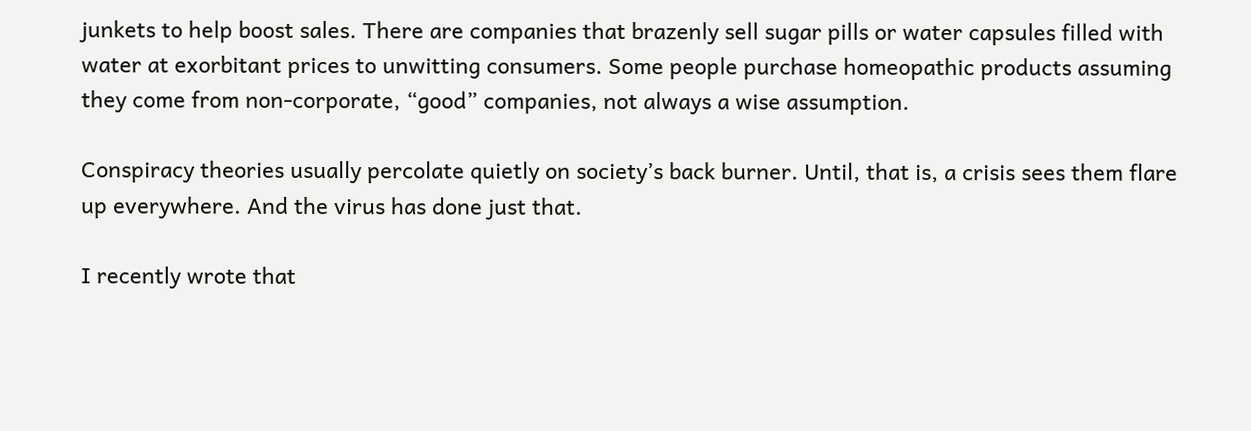junkets to help boost sales. There are companies that brazenly sell sugar pills or water capsules filled with water at exorbitant prices to unwitting consumers. Some people purchase homeopathic products assuming they come from non-corporate, “good” companies, not always a wise assumption.

Conspiracy theories usually percolate quietly on society’s back burner. Until, that is, a crisis sees them flare up everywhere. And the virus has done just that.

I recently wrote that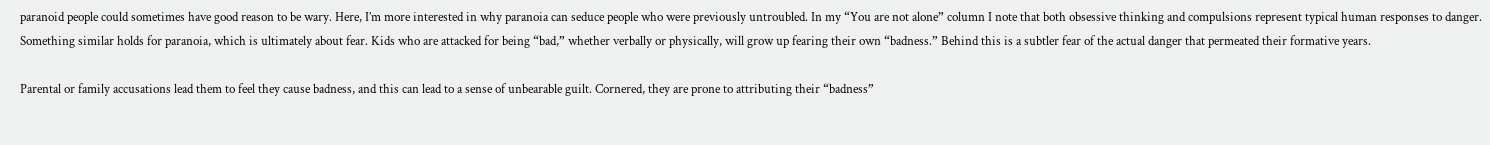paranoid people could sometimes have good reason to be wary. Here, I’m more interested in why paranoia can seduce people who were previously untroubled. In my “You are not alone” column I note that both obsessive thinking and compulsions represent typical human responses to danger. Something similar holds for paranoia, which is ultimately about fear. Kids who are attacked for being “bad,” whether verbally or physically, will grow up fearing their own “badness.” Behind this is a subtler fear of the actual danger that permeated their formative years.

Parental or family accusations lead them to feel they cause badness, and this can lead to a sense of unbearable guilt. Cornered, they are prone to attributing their “badness”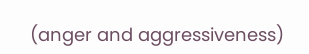(anger and aggressiveness)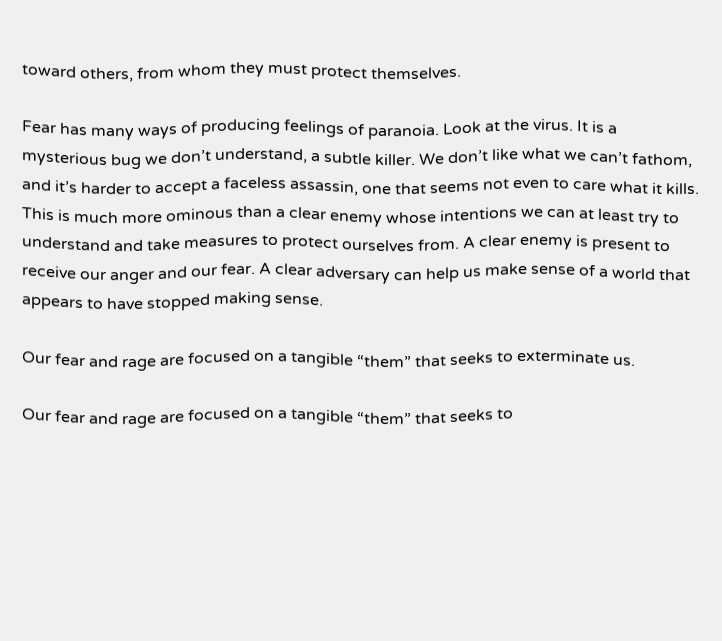toward others, from whom they must protect themselves.

Fear has many ways of producing feelings of paranoia. Look at the virus. It is a mysterious bug we don’t understand, a subtle killer. We don’t like what we can’t fathom, and it’s harder to accept a faceless assassin, one that seems not even to care what it kills. This is much more ominous than a clear enemy whose intentions we can at least try to understand and take measures to protect ourselves from. A clear enemy is present to receive our anger and our fear. A clear adversary can help us make sense of a world that appears to have stopped making sense.

Our fear and rage are focused on a tangible “them” that seeks to exterminate us.

Our fear and rage are focused on a tangible “them” that seeks to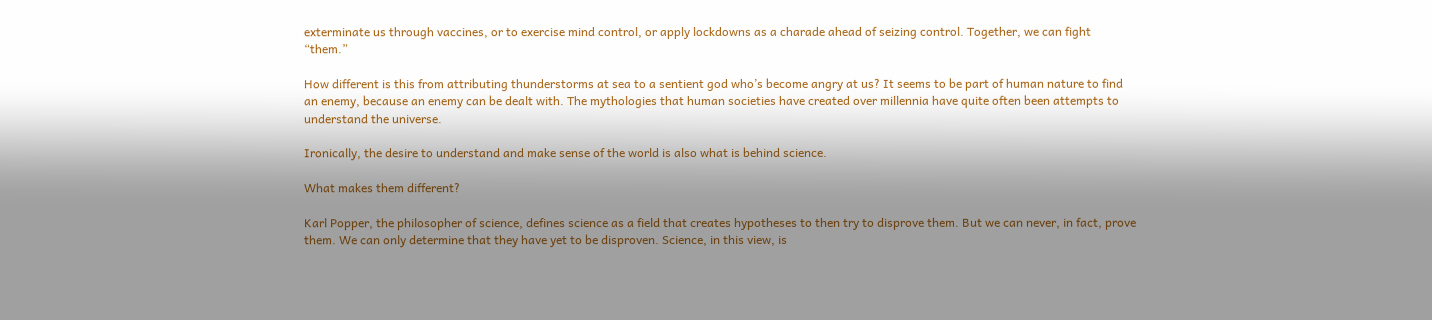exterminate us through vaccines, or to exercise mind control, or apply lockdowns as a charade ahead of seizing control. Together, we can fight “them.”

How different is this from attributing thunderstorms at sea to a sentient god who’s become angry at us? It seems to be part of human nature to find an enemy, because an enemy can be dealt with. The mythologies that human societies have created over millennia have quite often been attempts to understand the universe.

Ironically, the desire to understand and make sense of the world is also what is behind science.

What makes them different?

Karl Popper, the philosopher of science, defines science as a field that creates hypotheses to then try to disprove them. But we can never, in fact, prove them. We can only determine that they have yet to be disproven. Science, in this view, is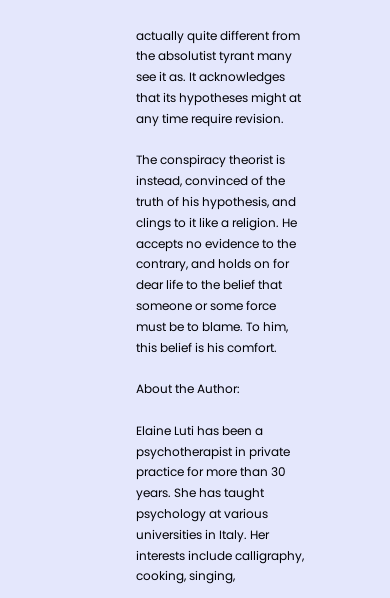actually quite different from the absolutist tyrant many see it as. It acknowledges that its hypotheses might at any time require revision.

The conspiracy theorist is instead, convinced of the truth of his hypothesis, and clings to it like a religion. He accepts no evidence to the contrary, and holds on for dear life to the belief that someone or some force must be to blame. To him, this belief is his comfort.

About the Author:

Elaine Luti has been a psychotherapist in private practice for more than 30 years. She has taught psychology at various universities in Italy. Her interests include calligraphy, cooking, singing,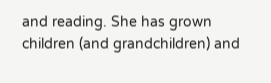and reading. She has grown children (and grandchildren) and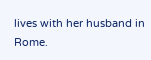lives with her husband in Rome.